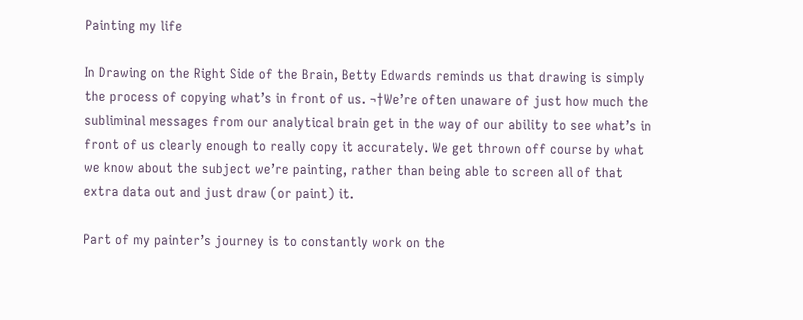Painting my life

In Drawing on the Right Side of the Brain, Betty Edwards reminds us that drawing is simply the process of copying what’s in front of us. ¬†We’re often unaware of just how much the subliminal messages from our analytical brain get in the way of our ability to see what’s in front of us clearly enough to really copy it accurately. We get thrown off course by what we know about the subject we’re painting, rather than being able to screen all of that extra data out and just draw (or paint) it.

Part of my painter’s journey is to constantly work on the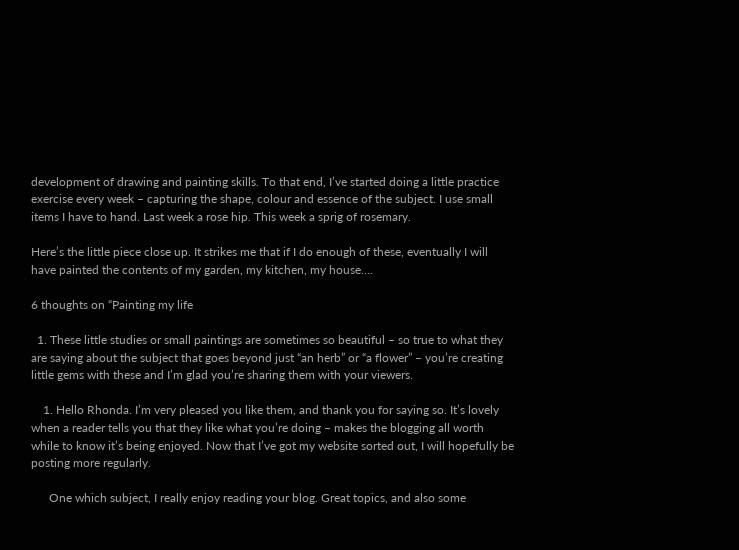development of drawing and painting skills. To that end, I’ve started doing a little practice exercise every week – capturing the shape, colour and essence of the subject. I use small items I have to hand. Last week a rose hip. This week a sprig of rosemary.

Here’s the little piece close up. It strikes me that if I do enough of these, eventually I will have painted the contents of my garden, my kitchen, my house….

6 thoughts on “Painting my life

  1. These little studies or small paintings are sometimes so beautiful – so true to what they are saying about the subject that goes beyond just “an herb” or “a flower” – you’re creating little gems with these and I’m glad you’re sharing them with your viewers.

    1. Hello Rhonda. I’m very pleased you like them, and thank you for saying so. It’s lovely when a reader tells you that they like what you’re doing – makes the blogging all worth while to know it’s being enjoyed. Now that I’ve got my website sorted out, I will hopefully be posting more regularly.

      One which subject, I really enjoy reading your blog. Great topics, and also some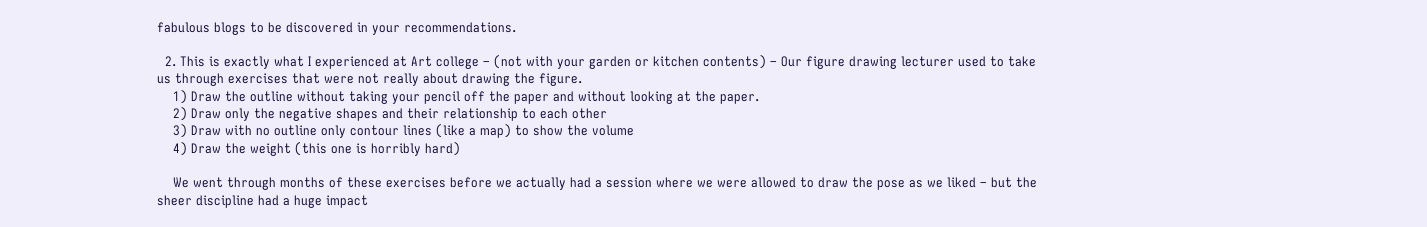fabulous blogs to be discovered in your recommendations.

  2. This is exactly what I experienced at Art college – (not with your garden or kitchen contents) – Our figure drawing lecturer used to take us through exercises that were not really about drawing the figure.
    1) Draw the outline without taking your pencil off the paper and without looking at the paper.
    2) Draw only the negative shapes and their relationship to each other
    3) Draw with no outline only contour lines (like a map) to show the volume
    4) Draw the weight (this one is horribly hard)

    We went through months of these exercises before we actually had a session where we were allowed to draw the pose as we liked – but the sheer discipline had a huge impact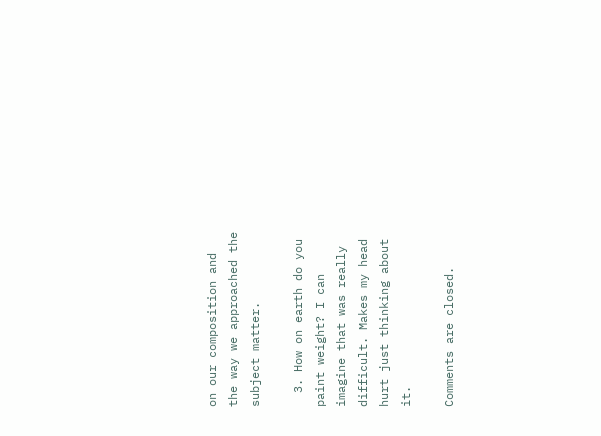on our composition and the way we approached the subject matter.

  3. How on earth do you paint weight? I can imagine that was really difficult. Makes my head hurt just thinking about it.

Comments are closed.